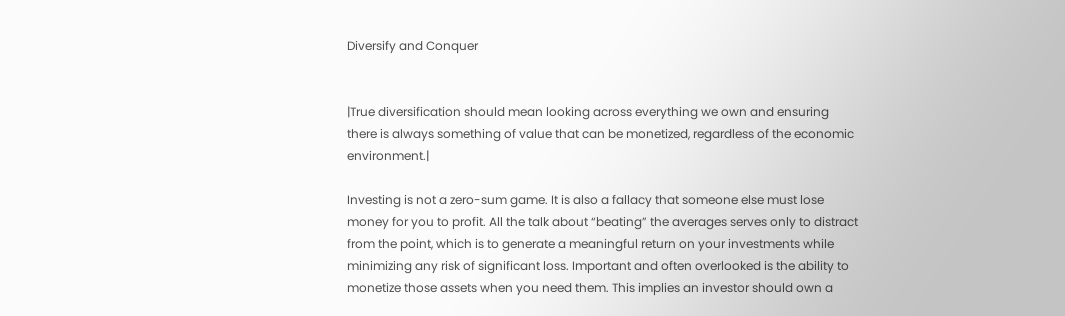Diversify and Conquer


|True diversification should mean looking across everything we own and ensuring there is always something of value that can be monetized, regardless of the economic environment.|

Investing is not a zero-sum game. It is also a fallacy that someone else must lose money for you to profit. All the talk about “beating” the averages serves only to distract from the point, which is to generate a meaningful return on your investments while minimizing any risk of significant loss. Important and often overlooked is the ability to monetize those assets when you need them. This implies an investor should own a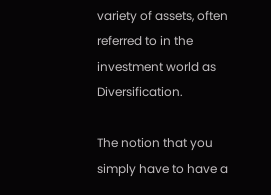variety of assets, often referred to in the investment world as Diversification.

The notion that you simply have to have a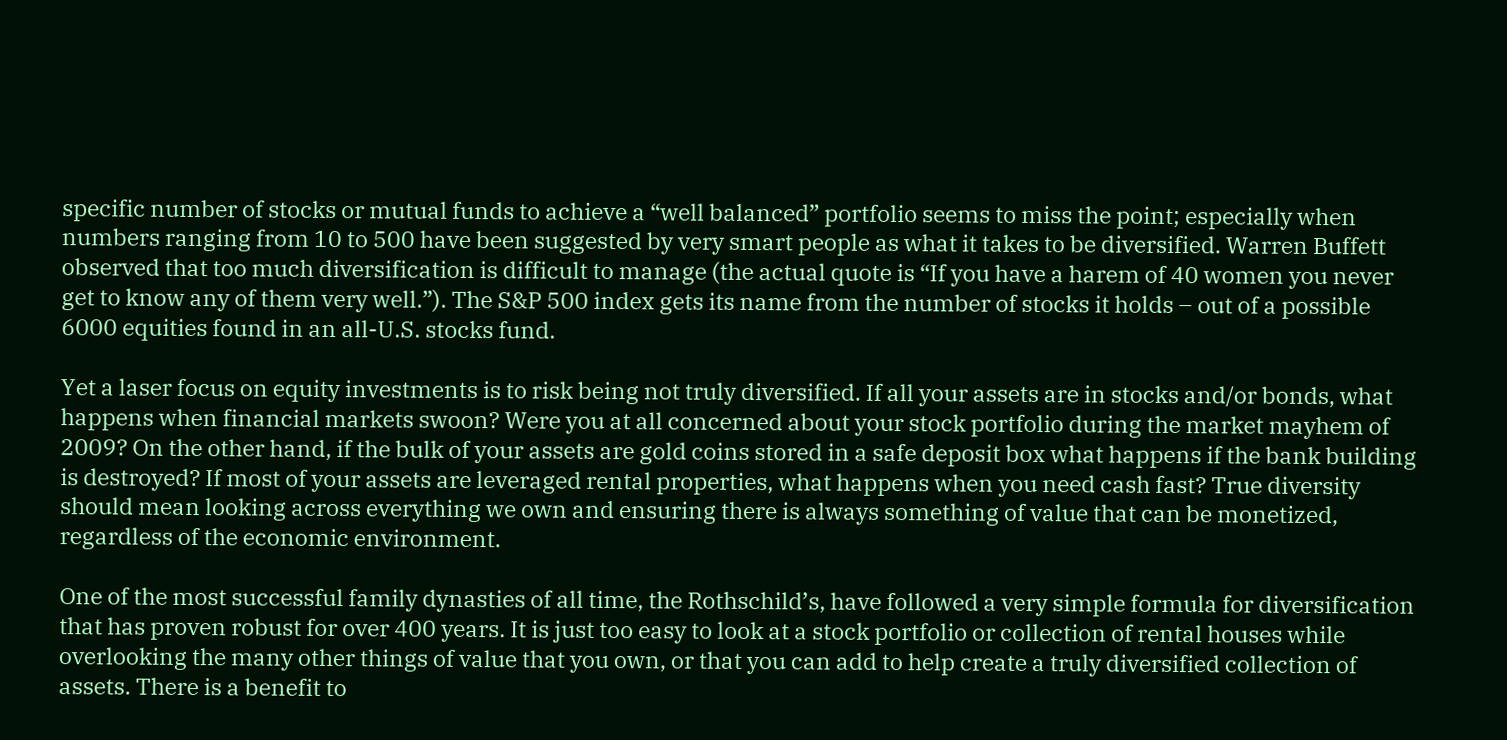specific number of stocks or mutual funds to achieve a “well balanced” portfolio seems to miss the point; especially when numbers ranging from 10 to 500 have been suggested by very smart people as what it takes to be diversified. Warren Buffett observed that too much diversification is difficult to manage (the actual quote is “If you have a harem of 40 women you never get to know any of them very well.”). The S&P 500 index gets its name from the number of stocks it holds – out of a possible 6000 equities found in an all-U.S. stocks fund.

Yet a laser focus on equity investments is to risk being not truly diversified. If all your assets are in stocks and/or bonds, what happens when financial markets swoon? Were you at all concerned about your stock portfolio during the market mayhem of 2009? On the other hand, if the bulk of your assets are gold coins stored in a safe deposit box what happens if the bank building is destroyed? If most of your assets are leveraged rental properties, what happens when you need cash fast? True diversity should mean looking across everything we own and ensuring there is always something of value that can be monetized, regardless of the economic environment.

One of the most successful family dynasties of all time, the Rothschild’s, have followed a very simple formula for diversification that has proven robust for over 400 years. It is just too easy to look at a stock portfolio or collection of rental houses while overlooking the many other things of value that you own, or that you can add to help create a truly diversified collection of assets. There is a benefit to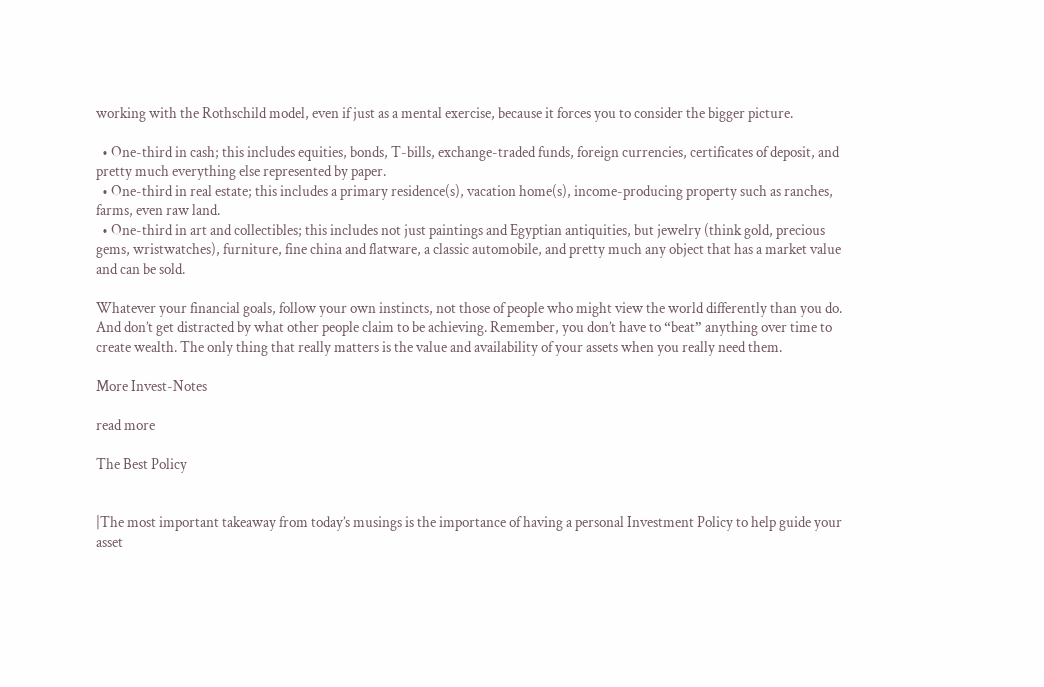working with the Rothschild model, even if just as a mental exercise, because it forces you to consider the bigger picture.

  • One-third in cash; this includes equities, bonds, T-bills, exchange-traded funds, foreign currencies, certificates of deposit, and pretty much everything else represented by paper.
  • One-third in real estate; this includes a primary residence(s), vacation home(s), income-producing property such as ranches, farms, even raw land.
  • One-third in art and collectibles; this includes not just paintings and Egyptian antiquities, but jewelry (think gold, precious gems, wristwatches), furniture, fine china and flatware, a classic automobile, and pretty much any object that has a market value and can be sold.

Whatever your financial goals, follow your own instincts, not those of people who might view the world differently than you do. And don’t get distracted by what other people claim to be achieving. Remember, you don’t have to “beat” anything over time to create wealth. The only thing that really matters is the value and availability of your assets when you really need them.

More Invest-Notes

read more

The Best Policy


|The most important takeaway from today’s musings is the importance of having a personal Investment Policy to help guide your asset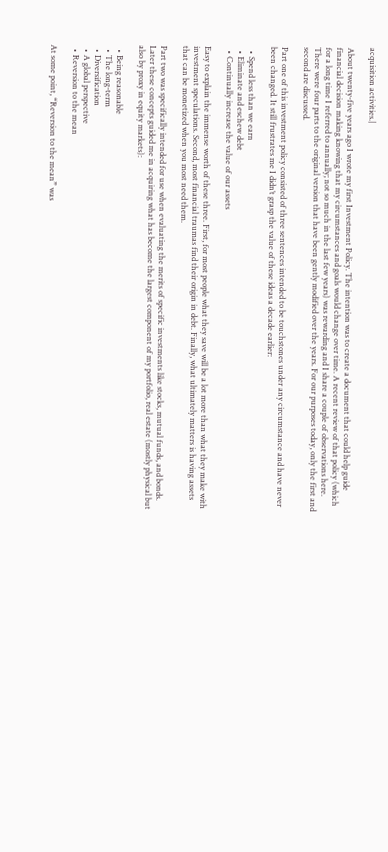acquisition activities.|

About twenty-five years ago I wrote my first Investment Policy. The intention was to create a document that could help guide financial decision making knowing that my circumstances and goals would change over time. A recent review of that policy (which for a long time I referred to annually; not so much in the last few years) was rewarding and I share a couple of observations here. There were four parts to the original version that have been gently modified over the years. For our purposes today, only the first and second are discussed.

Part one of this investment policy consisted of three sentences intended to be touchstones under any circumstance and have never been changed. It still frustrates me I didn’t grasp the value of these ideas a decade earlier:

  • Spend less than we earn
  • Eliminate and eschew debt
  • Continually increase the value of our assets

Easy to explain the immense worth of these three. First, for most people what they save will be a lot more than what they make with investment speculations. Second, most financial traumas find their origin in debt. Finally, what ultimately matters is having assets that can be monetized when you most need them.

Part two was specifically intended for use when evaluating the merits of specific investments like stocks, mutual funds, and bonds. Later these concepts guided me in acquiring what has become the largest component of my portfolio, real estate (mostly physical but also by proxy in equity markets):

  • Being reasonable
  • The long-term
  • Diversification
  • A global perspective
  • Reversion to the mean

At some point, “Reversion to the mean” was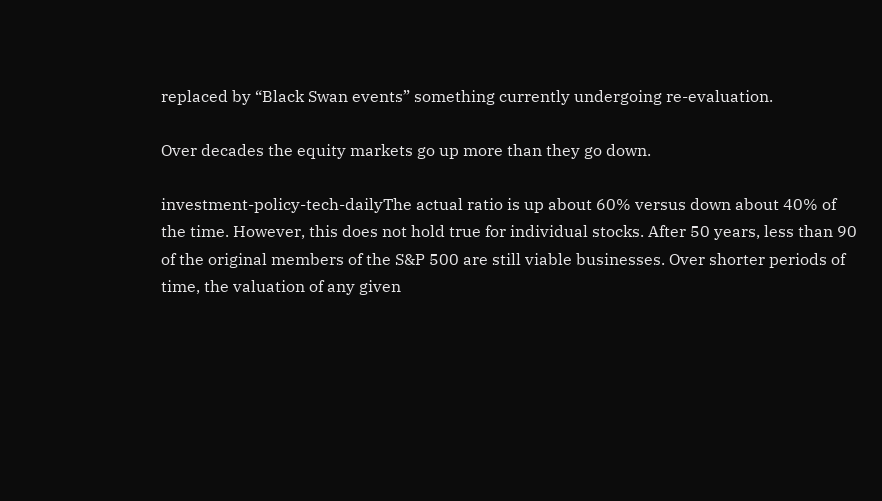replaced by “Black Swan events” something currently undergoing re-evaluation.

Over decades the equity markets go up more than they go down.

investment-policy-tech-dailyThe actual ratio is up about 60% versus down about 40% of the time. However, this does not hold true for individual stocks. After 50 years, less than 90 of the original members of the S&P 500 are still viable businesses. Over shorter periods of time, the valuation of any given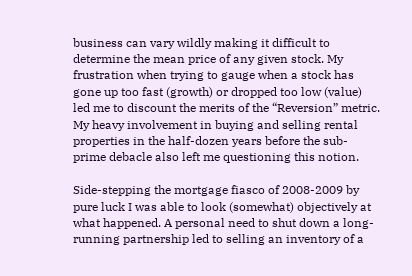business can vary wildly making it difficult to determine the mean price of any given stock. My frustration when trying to gauge when a stock has gone up too fast (growth) or dropped too low (value) led me to discount the merits of the “Reversion” metric. My heavy involvement in buying and selling rental properties in the half-dozen years before the sub-prime debacle also left me questioning this notion.

Side-stepping the mortgage fiasco of 2008-2009 by pure luck I was able to look (somewhat) objectively at what happened. A personal need to shut down a long-running partnership led to selling an inventory of a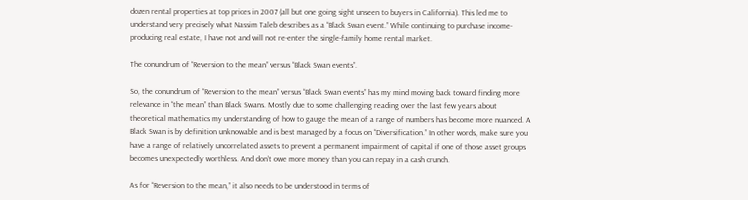dozen rental properties at top prices in 2007 (all but one going sight unseen to buyers in California). This led me to understand very precisely what Nassim Taleb describes as a “Black Swan event.” While continuing to purchase income-producing real estate, I have not and will not re-enter the single-family home rental market.

The conundrum of “Reversion to the mean” versus “Black Swan events”.

So, the conundrum of “Reversion to the mean” versus “Black Swan events” has my mind moving back toward finding more relevance in “the mean” than Black Swans. Mostly due to some challenging reading over the last few years about theoretical mathematics my understanding of how to gauge the mean of a range of numbers has become more nuanced. A Black Swan is by definition unknowable and is best managed by a focus on “Diversification.” In other words, make sure you have a range of relatively uncorrelated assets to prevent a permanent impairment of capital if one of those asset groups becomes unexpectedly worthless. And don’t owe more money than you can repay in a cash crunch.

As for “Reversion to the mean,” it also needs to be understood in terms of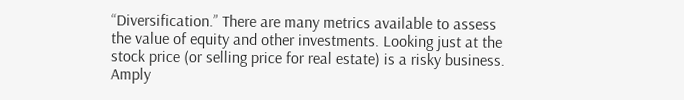“Diversification.” There are many metrics available to assess the value of equity and other investments. Looking just at the stock price (or selling price for real estate) is a risky business. Amply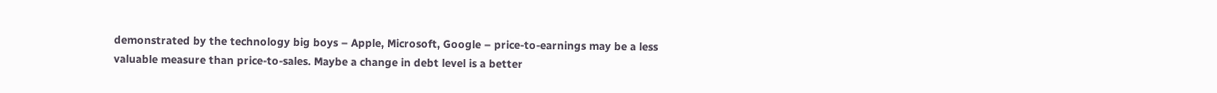demonstrated by the technology big boys – Apple, Microsoft, Google – price-to-earnings may be a less valuable measure than price-to-sales. Maybe a change in debt level is a better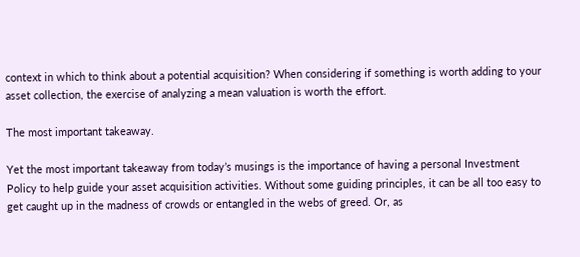context in which to think about a potential acquisition? When considering if something is worth adding to your asset collection, the exercise of analyzing a mean valuation is worth the effort.

The most important takeaway.

Yet the most important takeaway from today’s musings is the importance of having a personal Investment Policy to help guide your asset acquisition activities. Without some guiding principles, it can be all too easy to get caught up in the madness of crowds or entangled in the webs of greed. Or, as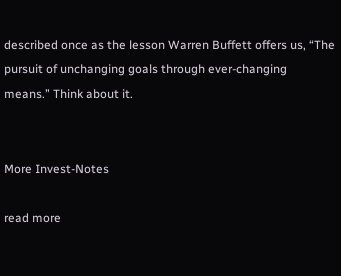described once as the lesson Warren Buffett offers us, “The pursuit of unchanging goals through ever-changing means.” Think about it.


More Invest-Notes

read more